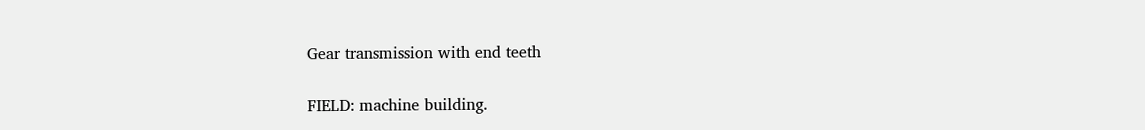Gear transmission with end teeth

FIELD: machine building.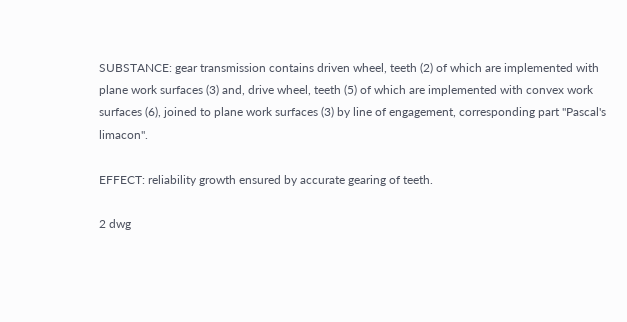SUBSTANCE: gear transmission contains driven wheel, teeth (2) of which are implemented with plane work surfaces (3) and, drive wheel, teeth (5) of which are implemented with convex work surfaces (6), joined to plane work surfaces (3) by line of engagement, corresponding part "Pascal's limacon".

EFFECT: reliability growth ensured by accurate gearing of teeth.

2 dwg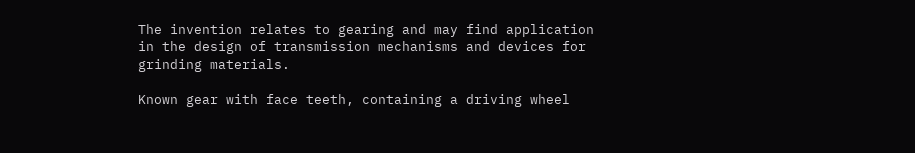The invention relates to gearing and may find application in the design of transmission mechanisms and devices for grinding materials.

Known gear with face teeth, containing a driving wheel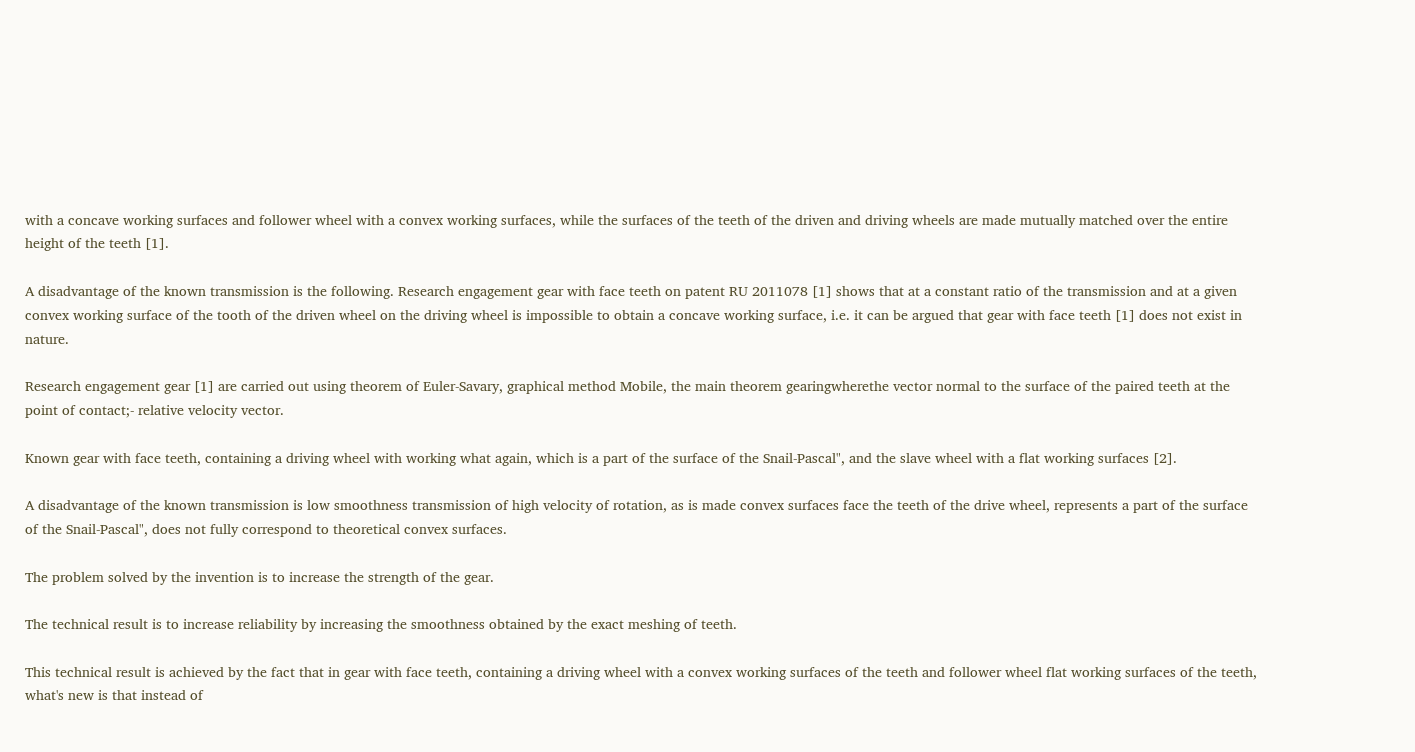with a concave working surfaces and follower wheel with a convex working surfaces, while the surfaces of the teeth of the driven and driving wheels are made mutually matched over the entire height of the teeth [1].

A disadvantage of the known transmission is the following. Research engagement gear with face teeth on patent RU 2011078 [1] shows that at a constant ratio of the transmission and at a given convex working surface of the tooth of the driven wheel on the driving wheel is impossible to obtain a concave working surface, i.e. it can be argued that gear with face teeth [1] does not exist in nature.

Research engagement gear [1] are carried out using theorem of Euler-Savary, graphical method Mobile, the main theorem gearingwherethe vector normal to the surface of the paired teeth at the point of contact;- relative velocity vector.

Known gear with face teeth, containing a driving wheel with working what again, which is a part of the surface of the Snail-Pascal", and the slave wheel with a flat working surfaces [2].

A disadvantage of the known transmission is low smoothness transmission of high velocity of rotation, as is made convex surfaces face the teeth of the drive wheel, represents a part of the surface of the Snail-Pascal", does not fully correspond to theoretical convex surfaces.

The problem solved by the invention is to increase the strength of the gear.

The technical result is to increase reliability by increasing the smoothness obtained by the exact meshing of teeth.

This technical result is achieved by the fact that in gear with face teeth, containing a driving wheel with a convex working surfaces of the teeth and follower wheel flat working surfaces of the teeth, what's new is that instead of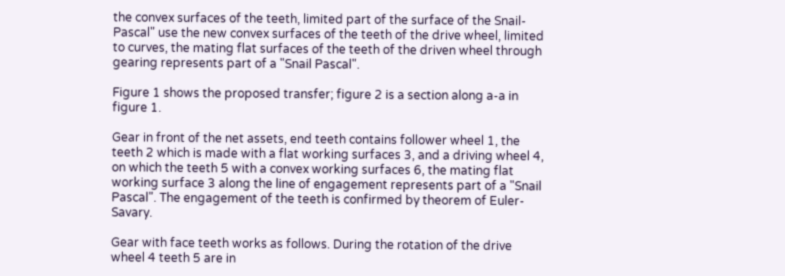the convex surfaces of the teeth, limited part of the surface of the Snail-Pascal" use the new convex surfaces of the teeth of the drive wheel, limited to curves, the mating flat surfaces of the teeth of the driven wheel through gearing represents part of a "Snail Pascal".

Figure 1 shows the proposed transfer; figure 2 is a section along a-a in figure 1.

Gear in front of the net assets, end teeth contains follower wheel 1, the teeth 2 which is made with a flat working surfaces 3, and a driving wheel 4, on which the teeth 5 with a convex working surfaces 6, the mating flat working surface 3 along the line of engagement represents part of a "Snail Pascal". The engagement of the teeth is confirmed by theorem of Euler-Savary.

Gear with face teeth works as follows. During the rotation of the drive wheel 4 teeth 5 are in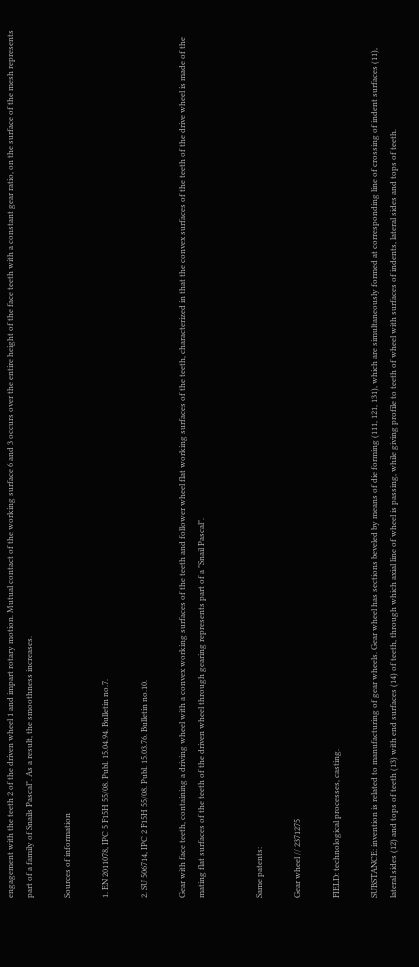engagement with the teeth 2 of the driven wheel 1 and impart rotary motion. Mutual contact of the working surface 6 and 3 occurs over the entire height of the face teeth with a constant gear ratio, on the surface of the mesh represents part of a family of Snails Pascal". As a result, the smoothness increases.

Sources of information

1. EN 2011078, IPC 5 F15H 55/08. Publ. 15.04.94. Bulletin no.7.

2. SU 506714, IPC 2 F15H 55/08. Publ. 15.03.76. Bulletin no.10.

Gear with face teeth, containing a driving wheel with a convex working surfaces of the teeth and follower wheel flat working surfaces of the teeth, characterized in that the convex surfaces of the teeth of the drive wheel is made of the mating flat surfaces of the teeth of the driven wheel through gearing represents part of a "Snail Pascal".


Same patents:

Gear wheel // 2371275

FIELD: technological processes, casting.

SUBSTANCE: invention is related to manufacturing of gear wheels. Gear wheel has sections beveled by means of die forming (111, 121, 131), which are simultaneously formed at corresponding line of crossing of indent surfaces (11), lateral sides (12) and tops of teeth (13) with end surfaces (14) of teeth, through which axial line of wheel is passing, while giving profile to teeth of wheel with surfaces of indents, lateral sides and tops of teeth.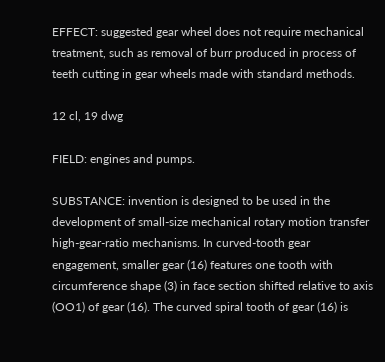EFFECT: suggested gear wheel does not require mechanical treatment, such as removal of burr produced in process of teeth cutting in gear wheels made with standard methods.

12 cl, 19 dwg

FIELD: engines and pumps.

SUBSTANCE: invention is designed to be used in the development of small-size mechanical rotary motion transfer high-gear-ratio mechanisms. In curved-tooth gear engagement, smaller gear (16) features one tooth with circumference shape (3) in face section shifted relative to axis (OO1) of gear (16). The curved spiral tooth of gear (16) is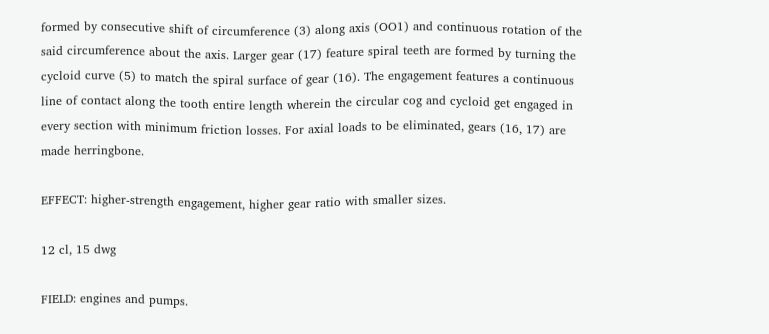formed by consecutive shift of circumference (3) along axis (OO1) and continuous rotation of the said circumference about the axis. Larger gear (17) feature spiral teeth are formed by turning the cycloid curve (5) to match the spiral surface of gear (16). The engagement features a continuous line of contact along the tooth entire length wherein the circular cog and cycloid get engaged in every section with minimum friction losses. For axial loads to be eliminated, gears (16, 17) are made herringbone.

EFFECT: higher-strength engagement, higher gear ratio with smaller sizes.

12 cl, 15 dwg

FIELD: engines and pumps.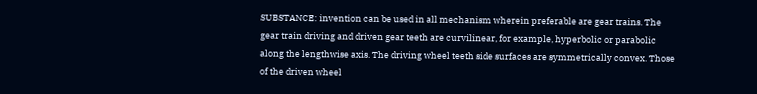SUBSTANCE: invention can be used in all mechanism wherein preferable are gear trains. The gear train driving and driven gear teeth are curvilinear, for example, hyperbolic or parabolic along the lengthwise axis. The driving wheel teeth side surfaces are symmetrically convex. Those of the driven wheel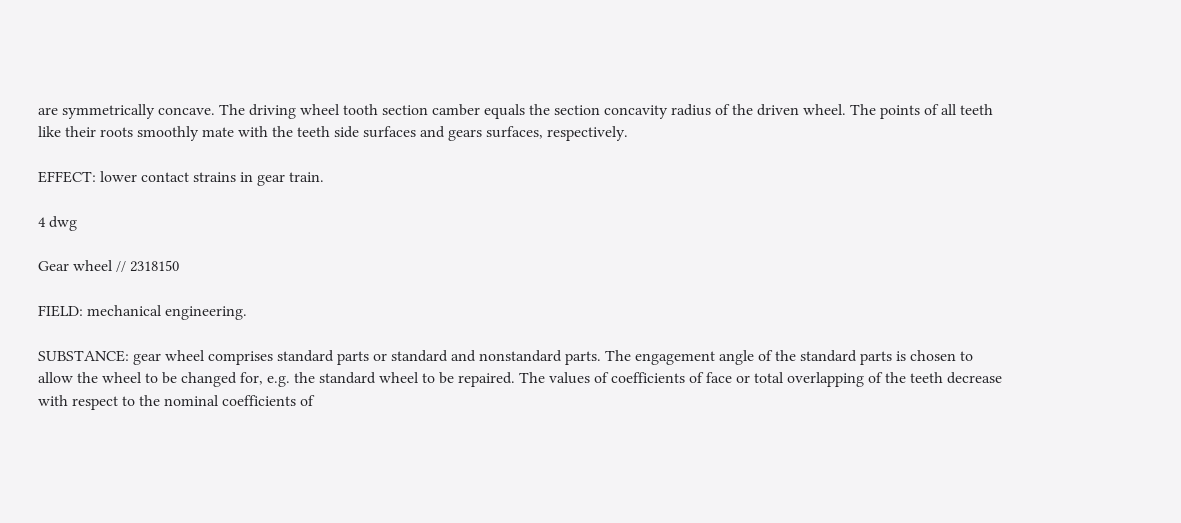are symmetrically concave. The driving wheel tooth section camber equals the section concavity radius of the driven wheel. The points of all teeth like their roots smoothly mate with the teeth side surfaces and gears surfaces, respectively.

EFFECT: lower contact strains in gear train.

4 dwg

Gear wheel // 2318150

FIELD: mechanical engineering.

SUBSTANCE: gear wheel comprises standard parts or standard and nonstandard parts. The engagement angle of the standard parts is chosen to allow the wheel to be changed for, e.g. the standard wheel to be repaired. The values of coefficients of face or total overlapping of the teeth decrease with respect to the nominal coefficients of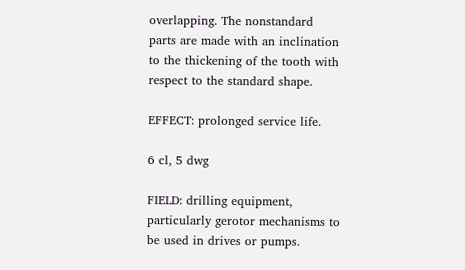overlapping. The nonstandard parts are made with an inclination to the thickening of the tooth with respect to the standard shape.

EFFECT: prolonged service life.

6 cl, 5 dwg

FIELD: drilling equipment, particularly gerotor mechanisms to be used in drives or pumps.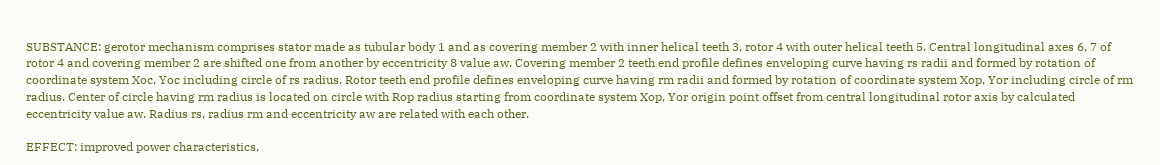SUBSTANCE: gerotor mechanism comprises stator made as tubular body 1 and as covering member 2 with inner helical teeth 3, rotor 4 with outer helical teeth 5. Central longitudinal axes 6, 7 of rotor 4 and covering member 2 are shifted one from another by eccentricity 8 value aw. Covering member 2 teeth end profile defines enveloping curve having rs radii and formed by rotation of coordinate system Xoc, Yoc including circle of rs radius. Rotor teeth end profile defines enveloping curve having rm radii and formed by rotation of coordinate system Xop, Yor including circle of rm radius. Center of circle having rm radius is located on circle with Rop radius starting from coordinate system Xop, Yor origin point offset from central longitudinal rotor axis by calculated eccentricity value aw. Radius rs, radius rm and eccentricity aw are related with each other.

EFFECT: improved power characteristics,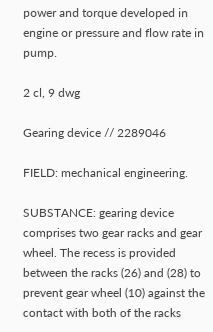power and torque developed in engine or pressure and flow rate in pump.

2 cl, 9 dwg

Gearing device // 2289046

FIELD: mechanical engineering.

SUBSTANCE: gearing device comprises two gear racks and gear wheel. The recess is provided between the racks (26) and (28) to prevent gear wheel (10) against the contact with both of the racks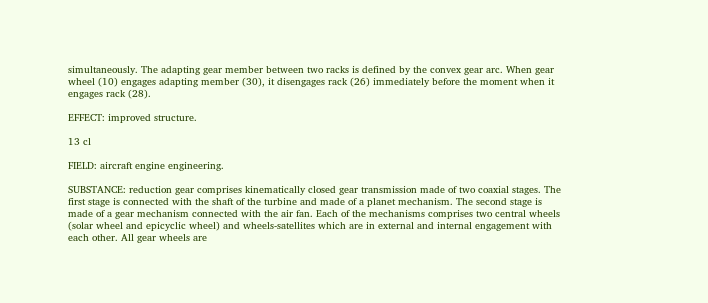simultaneously. The adapting gear member between two racks is defined by the convex gear arc. When gear wheel (10) engages adapting member (30), it disengages rack (26) immediately before the moment when it engages rack (28).

EFFECT: improved structure.

13 cl

FIELD: aircraft engine engineering.

SUBSTANCE: reduction gear comprises kinematically closed gear transmission made of two coaxial stages. The first stage is connected with the shaft of the turbine and made of a planet mechanism. The second stage is made of a gear mechanism connected with the air fan. Each of the mechanisms comprises two central wheels (solar wheel and epicyclic wheel) and wheels-satellites which are in external and internal engagement with each other. All gear wheels are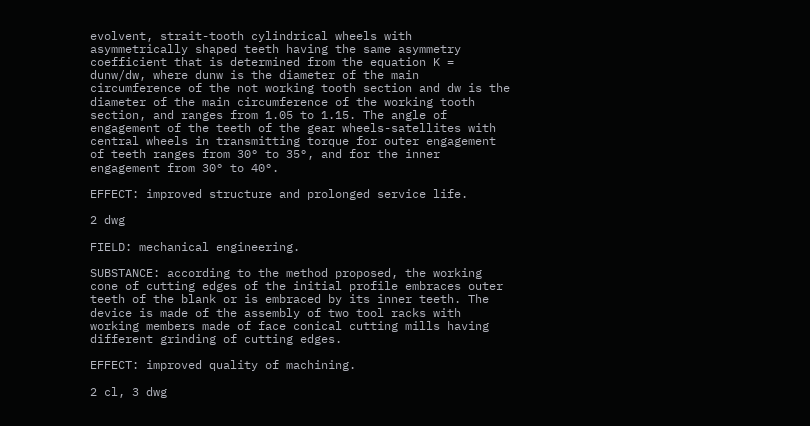evolvent, strait-tooth cylindrical wheels with asymmetrically shaped teeth having the same asymmetry coefficient that is determined from the equation K = dunw/dw, where dunw is the diameter of the main circumference of the not working tooth section and dw is the diameter of the main circumference of the working tooth section, and ranges from 1.05 to 1.15. The angle of engagement of the teeth of the gear wheels-satellites with central wheels in transmitting torque for outer engagement of teeth ranges from 30° to 35°, and for the inner engagement from 30° to 40°.

EFFECT: improved structure and prolonged service life.

2 dwg

FIELD: mechanical engineering.

SUBSTANCE: according to the method proposed, the working cone of cutting edges of the initial profile embraces outer teeth of the blank or is embraced by its inner teeth. The device is made of the assembly of two tool racks with working members made of face conical cutting mills having different grinding of cutting edges.

EFFECT: improved quality of machining.

2 cl, 3 dwg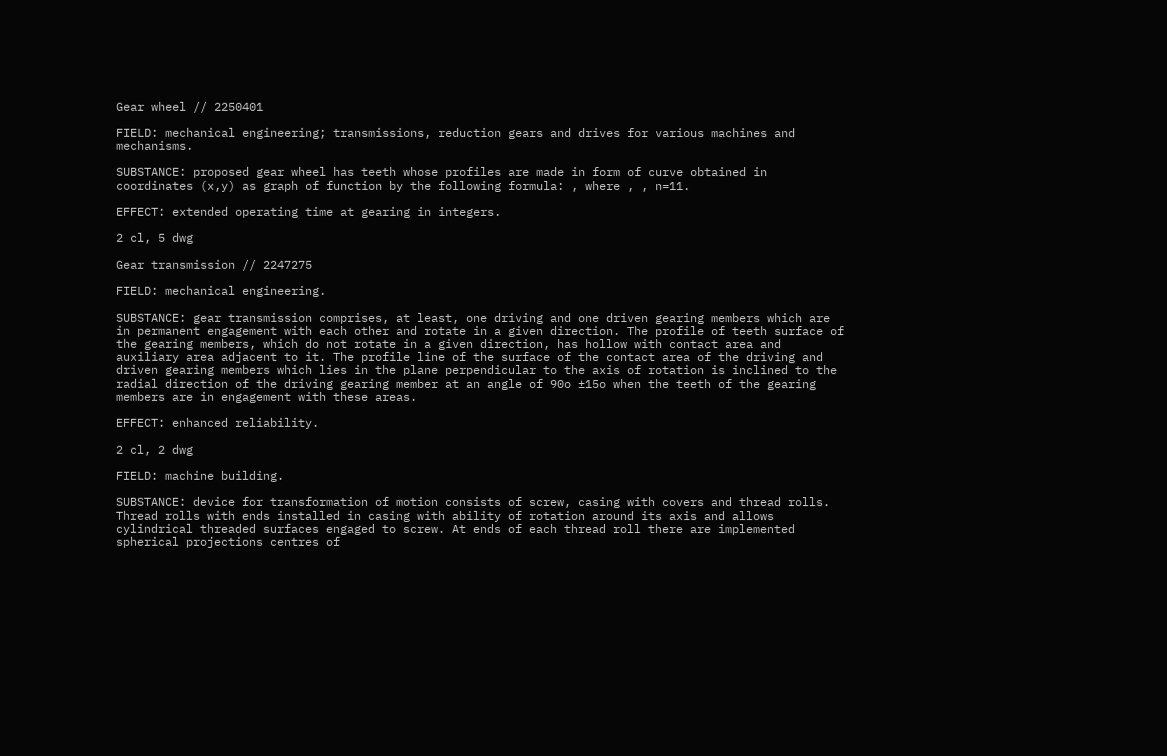Gear wheel // 2250401

FIELD: mechanical engineering; transmissions, reduction gears and drives for various machines and mechanisms.

SUBSTANCE: proposed gear wheel has teeth whose profiles are made in form of curve obtained in coordinates (x,y) as graph of function by the following formula: , where , , n=11.

EFFECT: extended operating time at gearing in integers.

2 cl, 5 dwg

Gear transmission // 2247275

FIELD: mechanical engineering.

SUBSTANCE: gear transmission comprises, at least, one driving and one driven gearing members which are in permanent engagement with each other and rotate in a given direction. The profile of teeth surface of the gearing members, which do not rotate in a given direction, has hollow with contact area and auxiliary area adjacent to it. The profile line of the surface of the contact area of the driving and driven gearing members which lies in the plane perpendicular to the axis of rotation is inclined to the radial direction of the driving gearing member at an angle of 90o ±15o when the teeth of the gearing members are in engagement with these areas.

EFFECT: enhanced reliability.

2 cl, 2 dwg

FIELD: machine building.

SUBSTANCE: device for transformation of motion consists of screw, casing with covers and thread rolls. Thread rolls with ends installed in casing with ability of rotation around its axis and allows cylindrical threaded surfaces engaged to screw. At ends of each thread roll there are implemented spherical projections centres of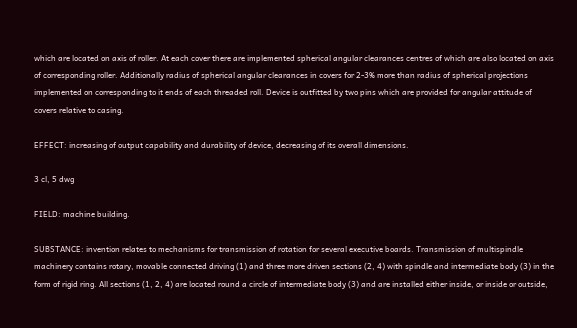which are located on axis of roller. At each cover there are implemented spherical angular clearances centres of which are also located on axis of corresponding roller. Additionally radius of spherical angular clearances in covers for 2-3% more than radius of spherical projections implemented on corresponding to it ends of each threaded roll. Device is outfitted by two pins which are provided for angular attitude of covers relative to casing.

EFFECT: increasing of output capability and durability of device, decreasing of its overall dimensions.

3 cl, 5 dwg

FIELD: machine building.

SUBSTANCE: invention relates to mechanisms for transmission of rotation for several executive boards. Transmission of multispindle machinery contains rotary, movable connected driving (1) and three more driven sections (2, 4) with spindle and intermediate body (3) in the form of rigid ring. All sections (1, 2, 4) are located round a circle of intermediate body (3) and are installed either inside, or inside or outside,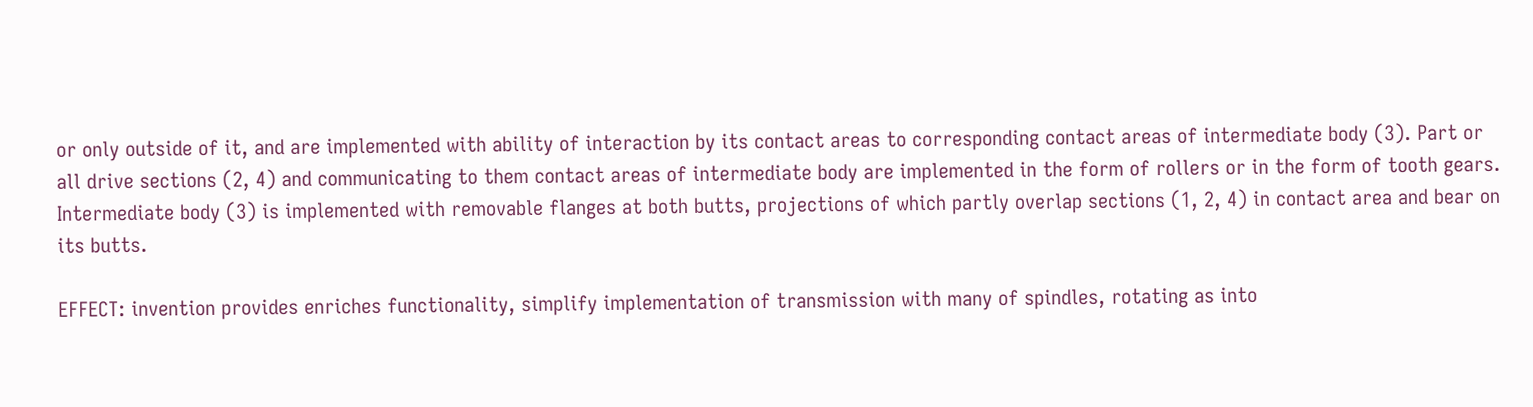or only outside of it, and are implemented with ability of interaction by its contact areas to corresponding contact areas of intermediate body (3). Part or all drive sections (2, 4) and communicating to them contact areas of intermediate body are implemented in the form of rollers or in the form of tooth gears. Intermediate body (3) is implemented with removable flanges at both butts, projections of which partly overlap sections (1, 2, 4) in contact area and bear on its butts.

EFFECT: invention provides enriches functionality, simplify implementation of transmission with many of spindles, rotating as into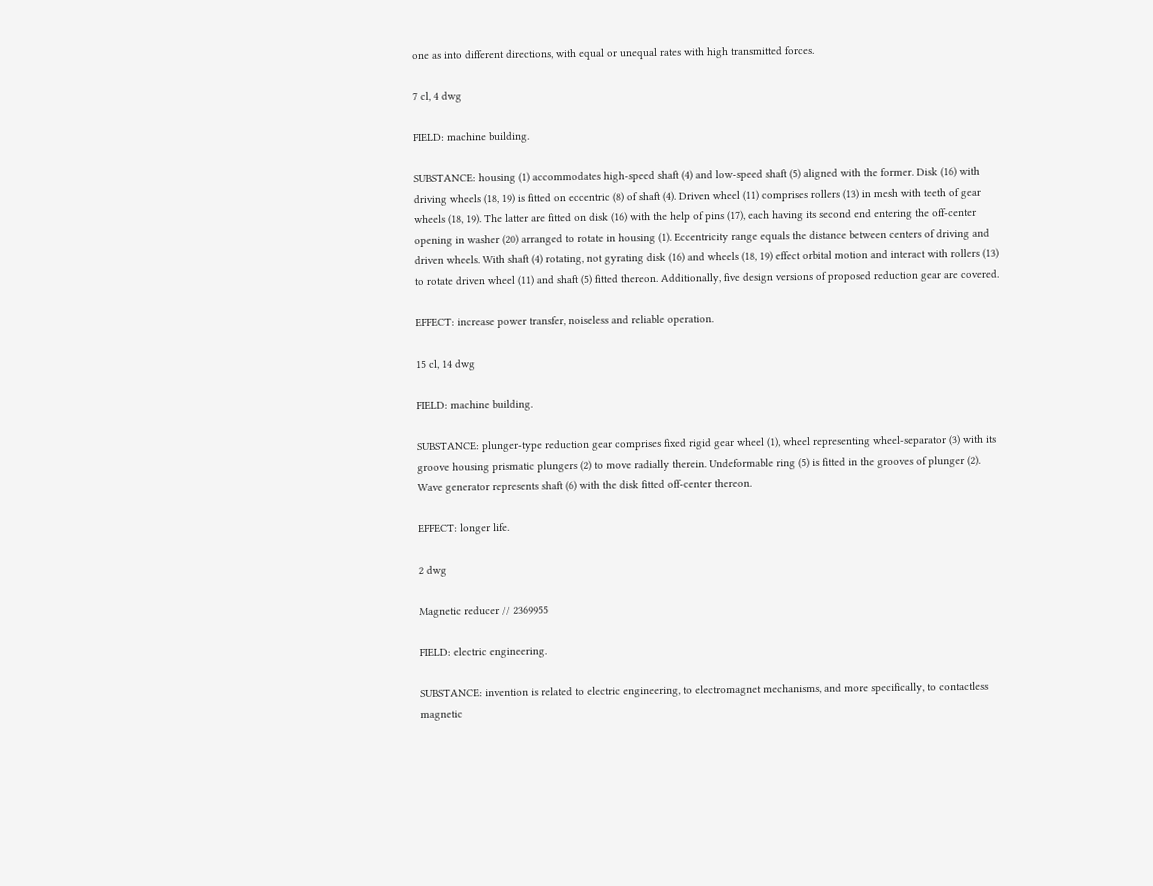one as into different directions, with equal or unequal rates with high transmitted forces.

7 cl, 4 dwg

FIELD: machine building.

SUBSTANCE: housing (1) accommodates high-speed shaft (4) and low-speed shaft (5) aligned with the former. Disk (16) with driving wheels (18, 19) is fitted on eccentric (8) of shaft (4). Driven wheel (11) comprises rollers (13) in mesh with teeth of gear wheels (18, 19). The latter are fitted on disk (16) with the help of pins (17), each having its second end entering the off-center opening in washer (20) arranged to rotate in housing (1). Eccentricity range equals the distance between centers of driving and driven wheels. With shaft (4) rotating, not gyrating disk (16) and wheels (18, 19) effect orbital motion and interact with rollers (13) to rotate driven wheel (11) and shaft (5) fitted thereon. Additionally, five design versions of proposed reduction gear are covered.

EFFECT: increase power transfer, noiseless and reliable operation.

15 cl, 14 dwg

FIELD: machine building.

SUBSTANCE: plunger-type reduction gear comprises fixed rigid gear wheel (1), wheel representing wheel-separator (3) with its groove housing prismatic plungers (2) to move radially therein. Undeformable ring (5) is fitted in the grooves of plunger (2). Wave generator represents shaft (6) with the disk fitted off-center thereon.

EFFECT: longer life.

2 dwg

Magnetic reducer // 2369955

FIELD: electric engineering.

SUBSTANCE: invention is related to electric engineering, to electromagnet mechanisms, and more specifically, to contactless magnetic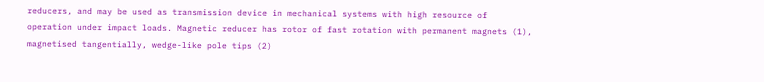reducers, and may be used as transmission device in mechanical systems with high resource of operation under impact loads. Magnetic reducer has rotor of fast rotation with permanent magnets (1), magnetised tangentially, wedge-like pole tips (2)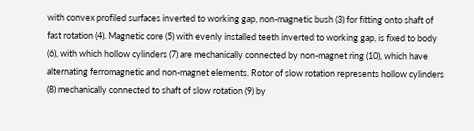with convex profiled surfaces inverted to working gap, non-magnetic bush (3) for fitting onto shaft of fast rotation (4). Magnetic core (5) with evenly installed teeth inverted to working gap, is fixed to body (6), with which hollow cylinders (7) are mechanically connected by non-magnet ring (10), which have alternating ferromagnetic and non-magnet elements. Rotor of slow rotation represents hollow cylinders (8) mechanically connected to shaft of slow rotation (9) by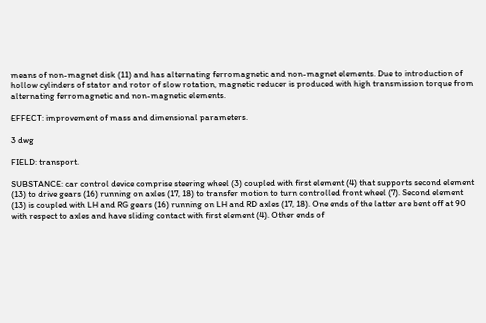means of non-magnet disk (11) and has alternating ferromagnetic and non-magnet elements. Due to introduction of hollow cylinders of stator and rotor of slow rotation, magnetic reducer is produced with high transmission torque from alternating ferromagnetic and non-magnetic elements.

EFFECT: improvement of mass and dimensional parameters.

3 dwg

FIELD: transport.

SUBSTANCE: car control device comprise steering wheel (3) coupled with first element (4) that supports second element (13) to drive gears (16) running on axles (17, 18) to transfer motion to turn controlled front wheel (7). Second element (13) is coupled with LH and RG gears (16) running on LH and RD axles (17, 18). One ends of the latter are bent off at 90 with respect to axles and have sliding contact with first element (4). Other ends of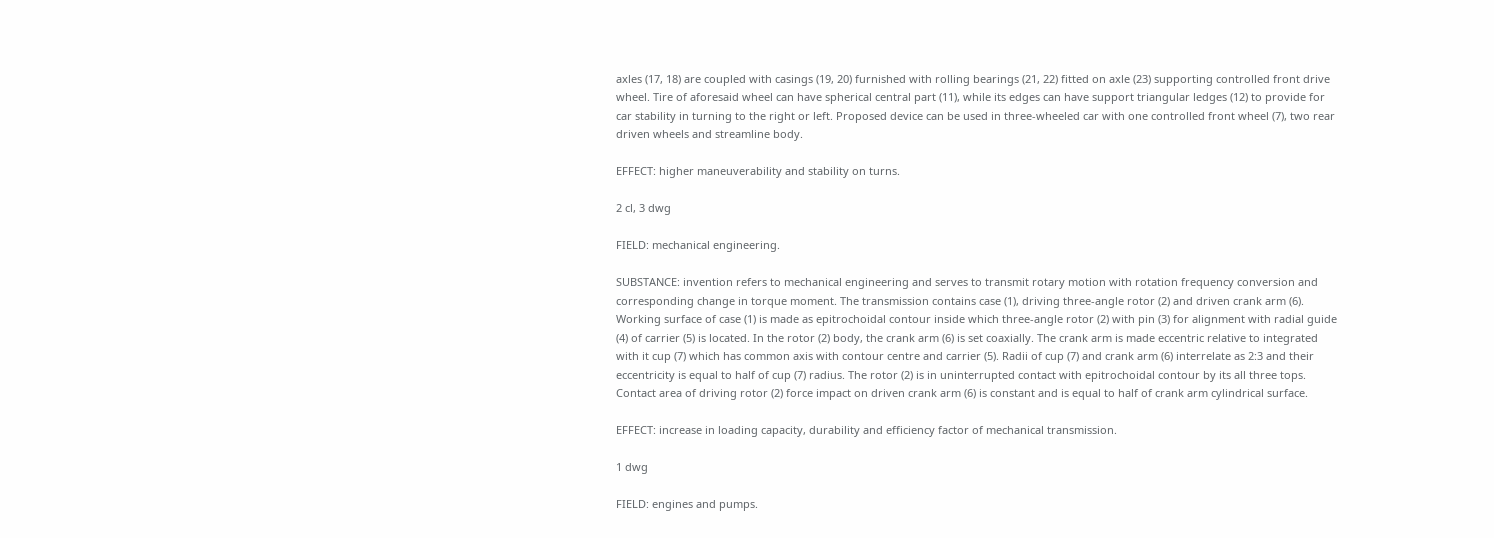axles (17, 18) are coupled with casings (19, 20) furnished with rolling bearings (21, 22) fitted on axle (23) supporting controlled front drive wheel. Tire of aforesaid wheel can have spherical central part (11), while its edges can have support triangular ledges (12) to provide for car stability in turning to the right or left. Proposed device can be used in three-wheeled car with one controlled front wheel (7), two rear driven wheels and streamline body.

EFFECT: higher maneuverability and stability on turns.

2 cl, 3 dwg

FIELD: mechanical engineering.

SUBSTANCE: invention refers to mechanical engineering and serves to transmit rotary motion with rotation frequency conversion and corresponding change in torque moment. The transmission contains case (1), driving three-angle rotor (2) and driven crank arm (6). Working surface of case (1) is made as epitrochoidal contour inside which three-angle rotor (2) with pin (3) for alignment with radial guide (4) of carrier (5) is located. In the rotor (2) body, the crank arm (6) is set coaxially. The crank arm is made eccentric relative to integrated with it cup (7) which has common axis with contour centre and carrier (5). Radii of cup (7) and crank arm (6) interrelate as 2:3 and their eccentricity is equal to half of cup (7) radius. The rotor (2) is in uninterrupted contact with epitrochoidal contour by its all three tops. Contact area of driving rotor (2) force impact on driven crank arm (6) is constant and is equal to half of crank arm cylindrical surface.

EFFECT: increase in loading capacity, durability and efficiency factor of mechanical transmission.

1 dwg

FIELD: engines and pumps.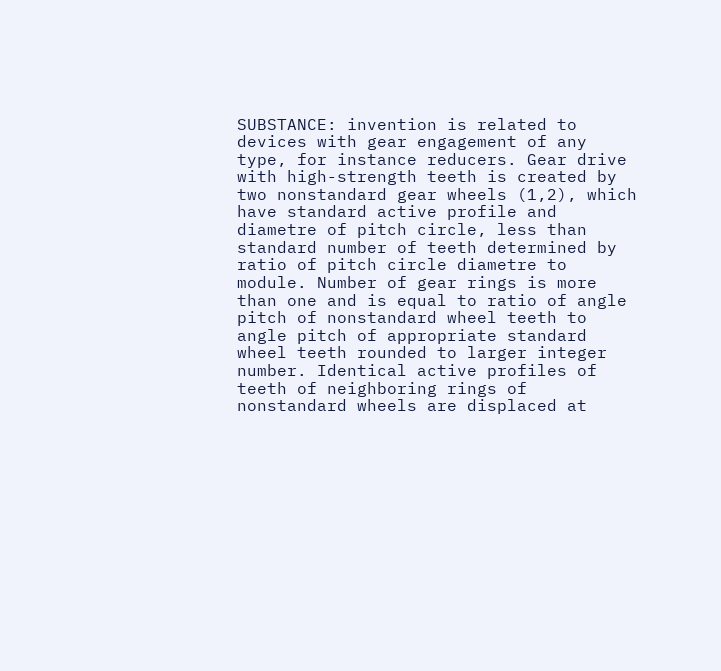SUBSTANCE: invention is related to devices with gear engagement of any type, for instance reducers. Gear drive with high-strength teeth is created by two nonstandard gear wheels (1,2), which have standard active profile and diametre of pitch circle, less than standard number of teeth determined by ratio of pitch circle diametre to module. Number of gear rings is more than one and is equal to ratio of angle pitch of nonstandard wheel teeth to angle pitch of appropriate standard wheel teeth rounded to larger integer number. Identical active profiles of teeth of neighboring rings of nonstandard wheels are displaced at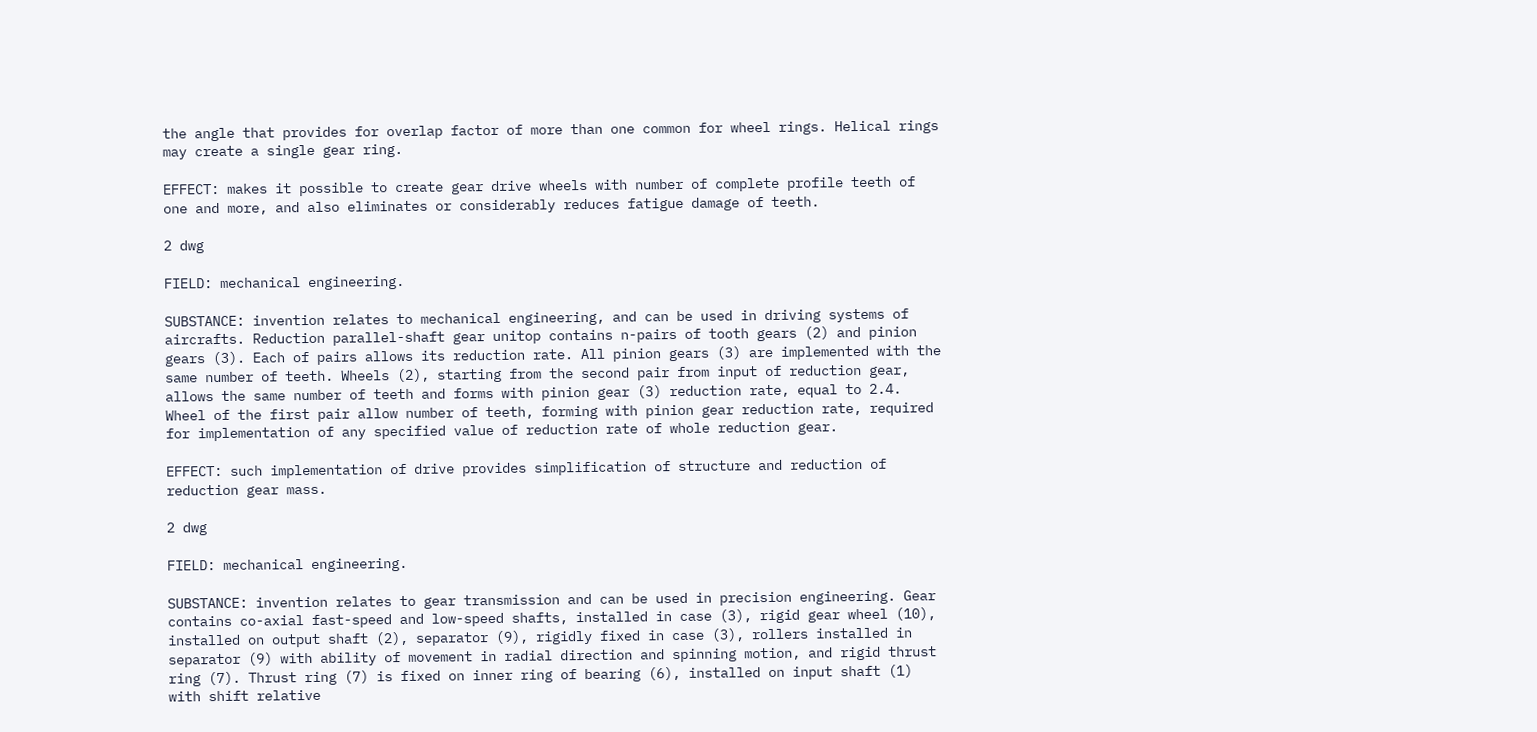the angle that provides for overlap factor of more than one common for wheel rings. Helical rings may create a single gear ring.

EFFECT: makes it possible to create gear drive wheels with number of complete profile teeth of one and more, and also eliminates or considerably reduces fatigue damage of teeth.

2 dwg

FIELD: mechanical engineering.

SUBSTANCE: invention relates to mechanical engineering, and can be used in driving systems of aircrafts. Reduction parallel-shaft gear unitop contains n-pairs of tooth gears (2) and pinion gears (3). Each of pairs allows its reduction rate. All pinion gears (3) are implemented with the same number of teeth. Wheels (2), starting from the second pair from input of reduction gear, allows the same number of teeth and forms with pinion gear (3) reduction rate, equal to 2.4. Wheel of the first pair allow number of teeth, forming with pinion gear reduction rate, required for implementation of any specified value of reduction rate of whole reduction gear.

EFFECT: such implementation of drive provides simplification of structure and reduction of reduction gear mass.

2 dwg

FIELD: mechanical engineering.

SUBSTANCE: invention relates to gear transmission and can be used in precision engineering. Gear contains co-axial fast-speed and low-speed shafts, installed in case (3), rigid gear wheel (10), installed on output shaft (2), separator (9), rigidly fixed in case (3), rollers installed in separator (9) with ability of movement in radial direction and spinning motion, and rigid thrust ring (7). Thrust ring (7) is fixed on inner ring of bearing (6), installed on input shaft (1) with shift relative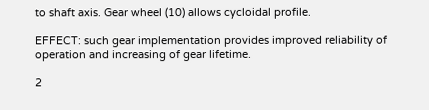to shaft axis. Gear wheel (10) allows cycloidal profile.

EFFECT: such gear implementation provides improved reliability of operation and increasing of gear lifetime.

2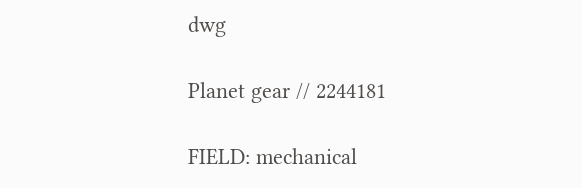dwg

Planet gear // 2244181

FIELD: mechanical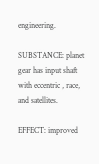engineering.

SUBSTANCE: planet gear has input shaft with eccentric , race, and satellites.

EFFECT: improved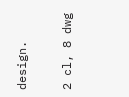design.

2 cl, 8 dwg